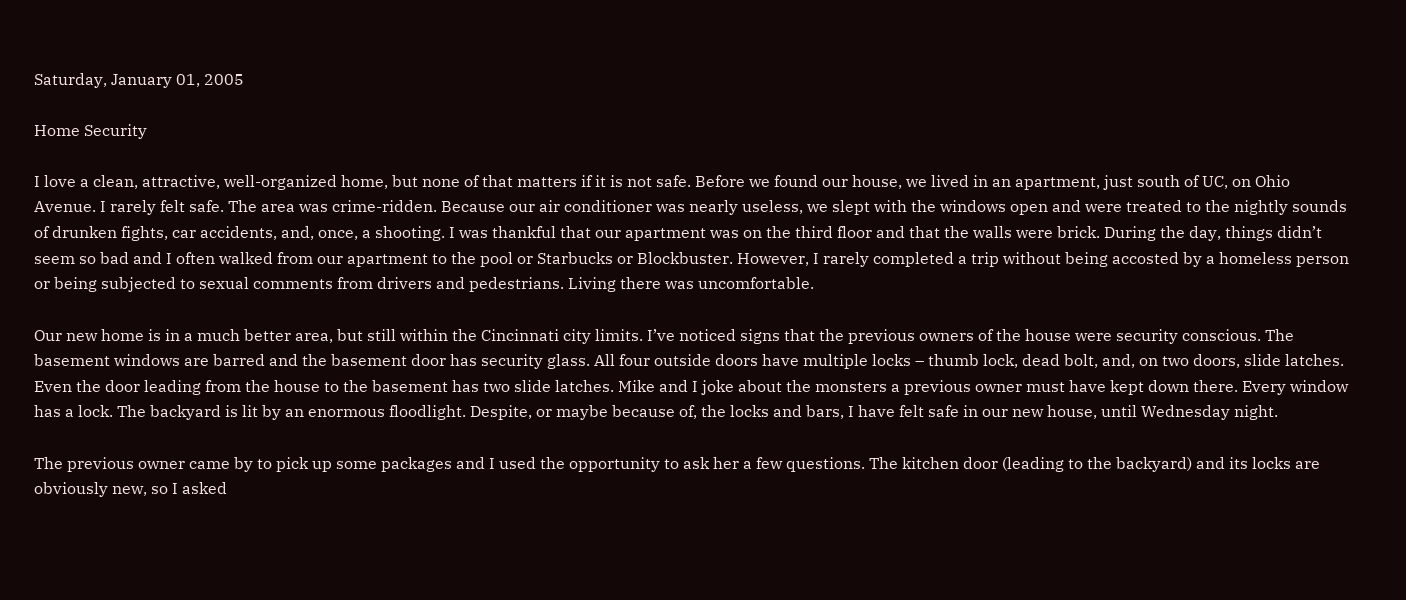Saturday, January 01, 2005

Home Security

I love a clean, attractive, well-organized home, but none of that matters if it is not safe. Before we found our house, we lived in an apartment, just south of UC, on Ohio Avenue. I rarely felt safe. The area was crime-ridden. Because our air conditioner was nearly useless, we slept with the windows open and were treated to the nightly sounds of drunken fights, car accidents, and, once, a shooting. I was thankful that our apartment was on the third floor and that the walls were brick. During the day, things didn’t seem so bad and I often walked from our apartment to the pool or Starbucks or Blockbuster. However, I rarely completed a trip without being accosted by a homeless person or being subjected to sexual comments from drivers and pedestrians. Living there was uncomfortable.

Our new home is in a much better area, but still within the Cincinnati city limits. I’ve noticed signs that the previous owners of the house were security conscious. The basement windows are barred and the basement door has security glass. All four outside doors have multiple locks – thumb lock, dead bolt, and, on two doors, slide latches. Even the door leading from the house to the basement has two slide latches. Mike and I joke about the monsters a previous owner must have kept down there. Every window has a lock. The backyard is lit by an enormous floodlight. Despite, or maybe because of, the locks and bars, I have felt safe in our new house, until Wednesday night.

The previous owner came by to pick up some packages and I used the opportunity to ask her a few questions. The kitchen door (leading to the backyard) and its locks are obviously new, so I asked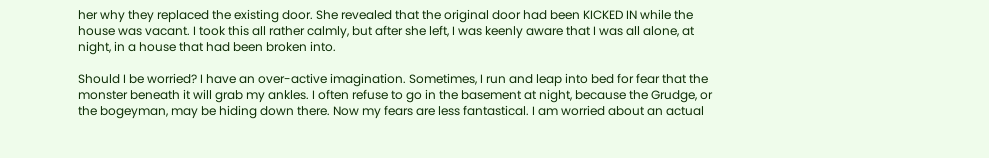her why they replaced the existing door. She revealed that the original door had been KICKED IN while the house was vacant. I took this all rather calmly, but after she left, I was keenly aware that I was all alone, at night, in a house that had been broken into.

Should I be worried? I have an over-active imagination. Sometimes, I run and leap into bed for fear that the monster beneath it will grab my ankles. I often refuse to go in the basement at night, because the Grudge, or the bogeyman, may be hiding down there. Now my fears are less fantastical. I am worried about an actual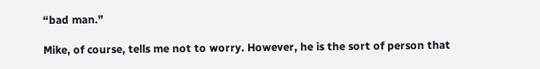“bad man.”

Mike, of course, tells me not to worry. However, he is the sort of person that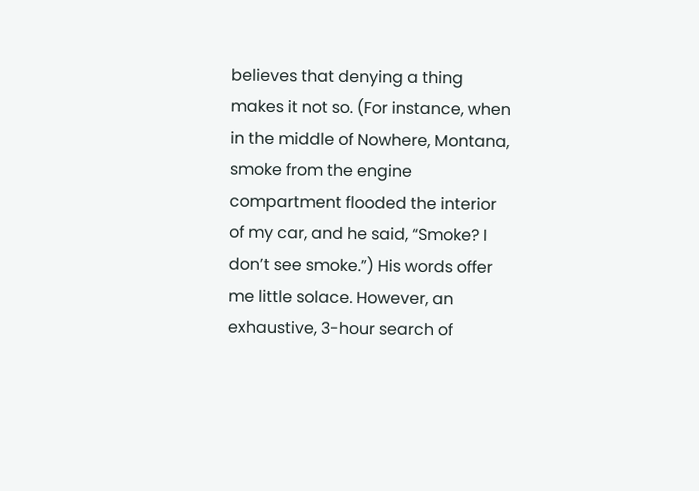believes that denying a thing makes it not so. (For instance, when in the middle of Nowhere, Montana, smoke from the engine compartment flooded the interior of my car, and he said, “Smoke? I don’t see smoke.”) His words offer me little solace. However, an exhaustive, 3-hour search of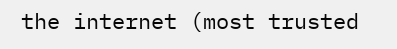the internet (most trusted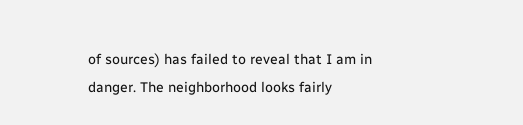of sources) has failed to reveal that I am in danger. The neighborhood looks fairly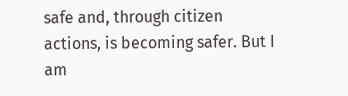safe and, through citizen actions, is becoming safer. But I am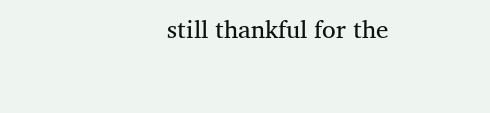still thankful for the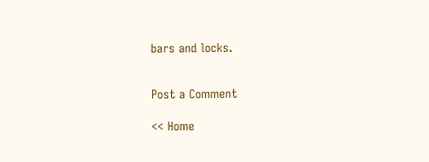bars and locks.


Post a Comment

<< Home